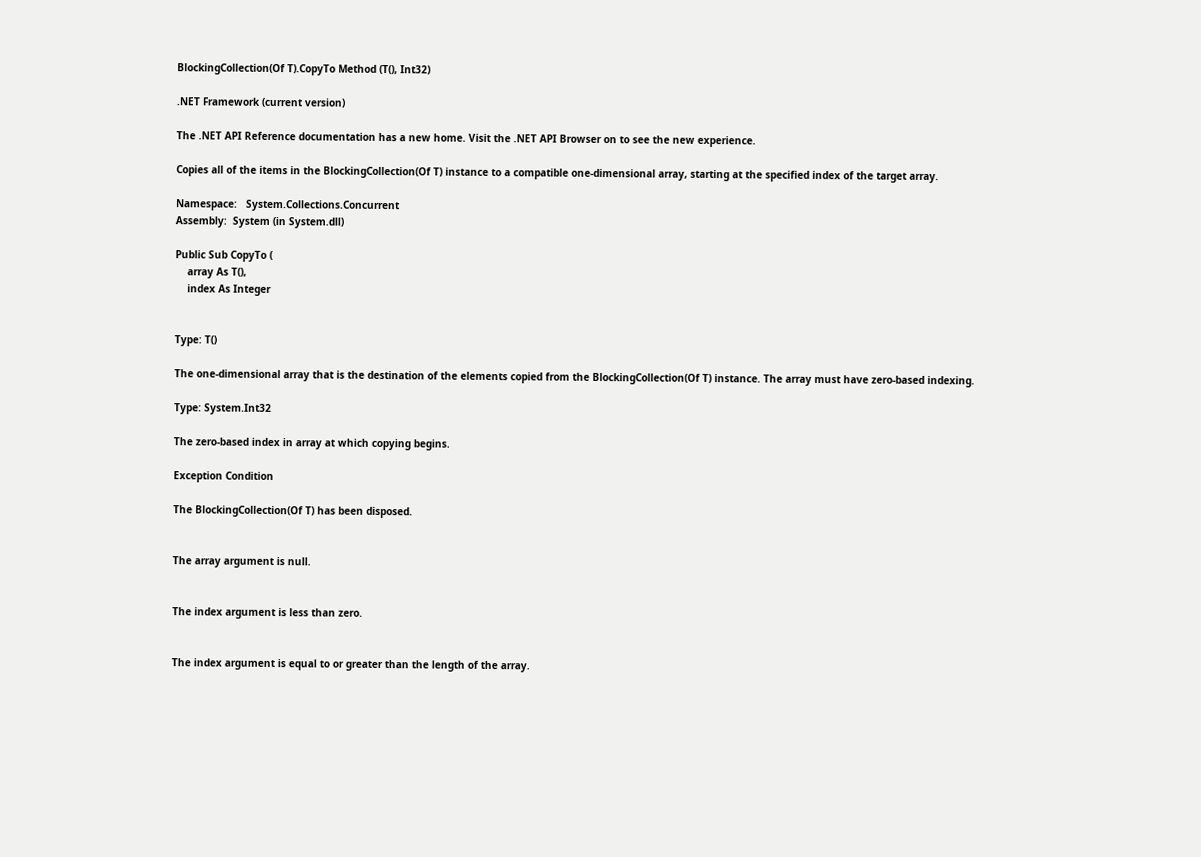BlockingCollection(Of T).CopyTo Method (T(), Int32)

.NET Framework (current version)

The .NET API Reference documentation has a new home. Visit the .NET API Browser on to see the new experience.

Copies all of the items in the BlockingCollection(Of T) instance to a compatible one-dimensional array, starting at the specified index of the target array.

Namespace:   System.Collections.Concurrent
Assembly:  System (in System.dll)

Public Sub CopyTo (
    array As T(),
    index As Integer


Type: T()

The one-dimensional array that is the destination of the elements copied from the BlockingCollection(Of T) instance. The array must have zero-based indexing.

Type: System.Int32

The zero-based index in array at which copying begins.

Exception Condition

The BlockingCollection(Of T) has been disposed.


The array argument is null.


The index argument is less than zero.


The index argument is equal to or greater than the length of the array.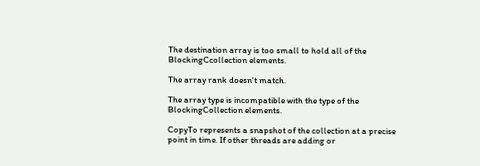The destination array is too small to hold all of the BlockingCcollection elements.

The array rank doesn't match.

The array type is incompatible with the type of the BlockingCollection elements.

CopyTo represents a snapshot of the collection at a precise point in time. If other threads are adding or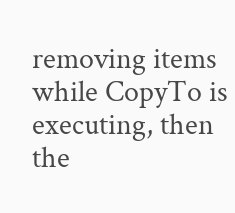removing items while CopyTo is executing, then the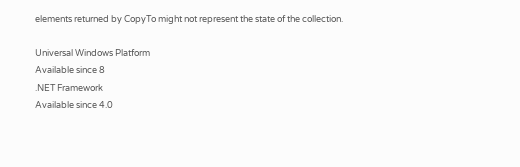elements returned by CopyTo might not represent the state of the collection.

Universal Windows Platform
Available since 8
.NET Framework
Available since 4.0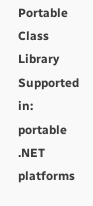Portable Class Library
Supported in: portable .NET platforms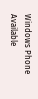Windows Phone
Available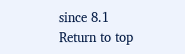since 8.1
Return to top